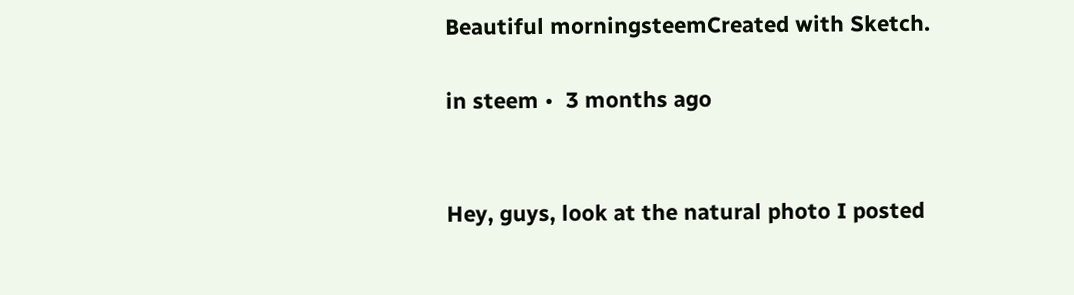Beautiful morningsteemCreated with Sketch.

in steem •  3 months ago


Hey, guys, look at the natural photo I posted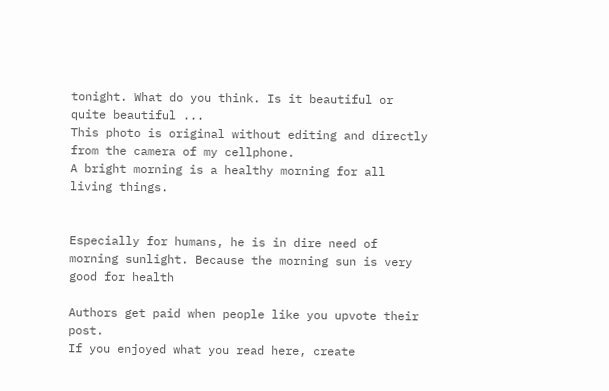tonight. What do you think. Is it beautiful or quite beautiful ...
This photo is original without editing and directly from the camera of my cellphone.
A bright morning is a healthy morning for all living things.


Especially for humans, he is in dire need of morning sunlight. Because the morning sun is very good for health

Authors get paid when people like you upvote their post.
If you enjoyed what you read here, create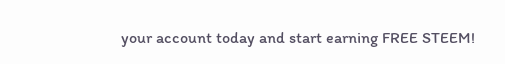your account today and start earning FREE STEEM!